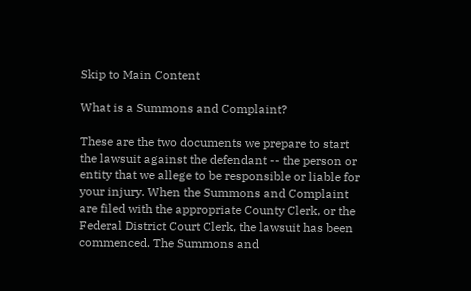Skip to Main Content

What is a Summons and Complaint?

These are the two documents we prepare to start the lawsuit against the defendant -- the person or entity that we allege to be responsible or liable for your injury. When the Summons and Complaint are filed with the appropriate County Clerk, or the Federal District Court Clerk, the lawsuit has been commenced. The Summons and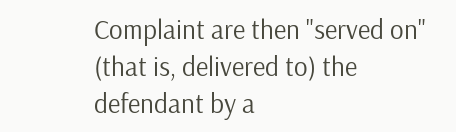Complaint are then "served on" (that is, delivered to) the defendant by a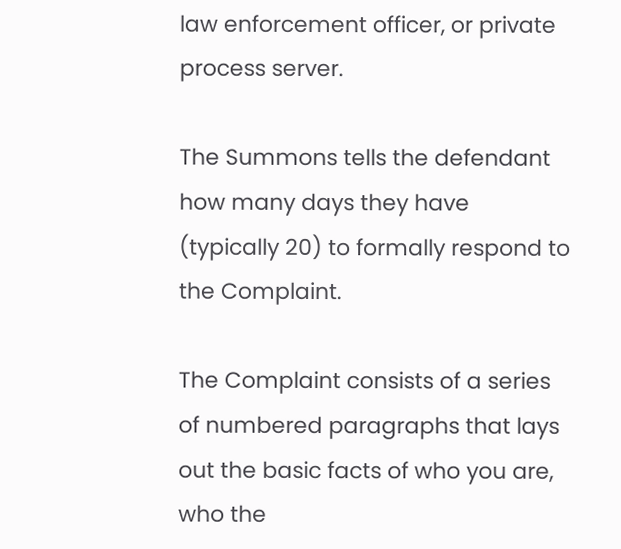law enforcement officer, or private process server.

The Summons tells the defendant how many days they have (typically 20) to formally respond to the Complaint.

The Complaint consists of a series of numbered paragraphs that lays out the basic facts of who you are, who the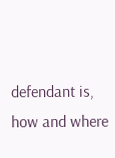defendant is, how and where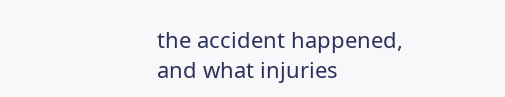the accident happened, and what injuries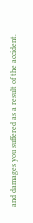and damages you suffered as a result of the accident.